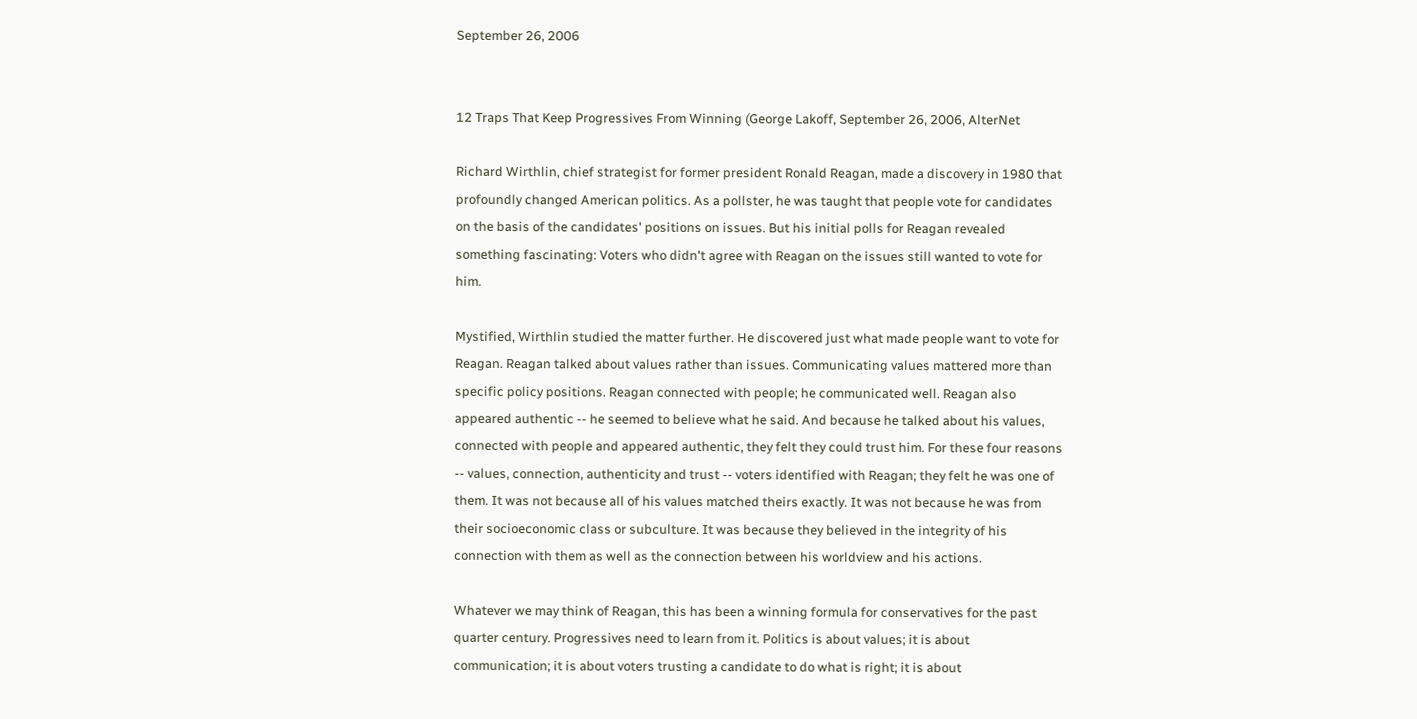September 26, 2006


12 Traps That Keep Progressives From Winning (George Lakoff, September 26, 2006, AlterNet

Richard Wirthlin, chief strategist for former president Ronald Reagan, made a discovery in 1980 that profoundly changed American politics. As a pollster, he was taught that people vote for candidates on the basis of the candidates' positions on issues. But his initial polls for Reagan revealed something fascinating: Voters who didn't agree with Reagan on the issues still wanted to vote for him.

Mystified, Wirthlin studied the matter further. He discovered just what made people want to vote for Reagan. Reagan talked about values rather than issues. Communicating values mattered more than specific policy positions. Reagan connected with people; he communicated well. Reagan also appeared authentic -- he seemed to believe what he said. And because he talked about his values, connected with people and appeared authentic, they felt they could trust him. For these four reasons -- values, connection, authenticity and trust -- voters identified with Reagan; they felt he was one of them. It was not because all of his values matched theirs exactly. It was not because he was from their socioeconomic class or subculture. It was because they believed in the integrity of his connection with them as well as the connection between his worldview and his actions.

Whatever we may think of Reagan, this has been a winning formula for conservatives for the past quarter century. Progressives need to learn from it. Politics is about values; it is about communication; it is about voters trusting a candidate to do what is right; it is about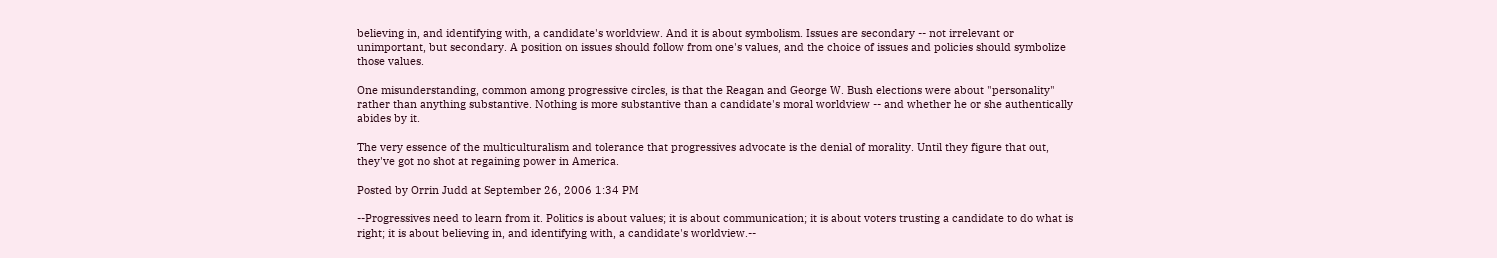believing in, and identifying with, a candidate's worldview. And it is about symbolism. Issues are secondary -- not irrelevant or unimportant, but secondary. A position on issues should follow from one's values, and the choice of issues and policies should symbolize those values.

One misunderstanding, common among progressive circles, is that the Reagan and George W. Bush elections were about "personality" rather than anything substantive. Nothing is more substantive than a candidate's moral worldview -- and whether he or she authentically abides by it.

The very essence of the multiculturalism and tolerance that progressives advocate is the denial of morality. Until they figure that out, they've got no shot at regaining power in America.

Posted by Orrin Judd at September 26, 2006 1:34 PM

--Progressives need to learn from it. Politics is about values; it is about communication; it is about voters trusting a candidate to do what is right; it is about believing in, and identifying with, a candidate's worldview.--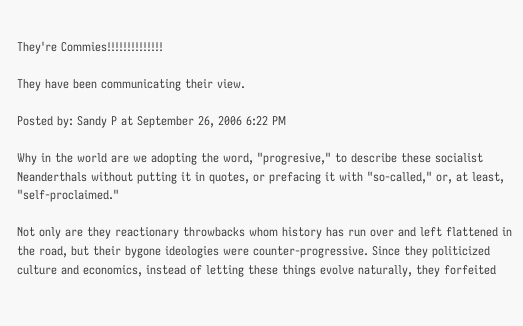They're Commies!!!!!!!!!!!!!!

They have been communicating their view.

Posted by: Sandy P at September 26, 2006 6:22 PM

Why in the world are we adopting the word, "progresive," to describe these socialist Neanderthals without putting it in quotes, or prefacing it with "so-called," or, at least, "self-proclaimed."

Not only are they reactionary throwbacks whom history has run over and left flattened in the road, but their bygone ideologies were counter-progressive. Since they politicized culture and economics, instead of letting these things evolve naturally, they forfeited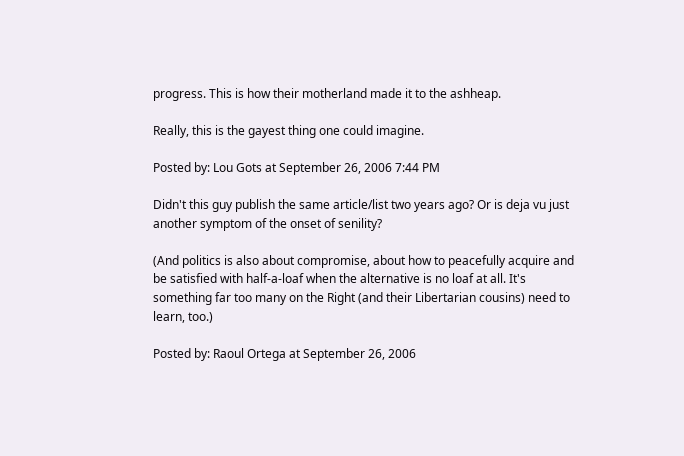progress. This is how their motherland made it to the ashheap.

Really, this is the gayest thing one could imagine.

Posted by: Lou Gots at September 26, 2006 7:44 PM

Didn't this guy publish the same article/list two years ago? Or is deja vu just another symptom of the onset of senility?

(And politics is also about compromise, about how to peacefully acquire and be satisfied with half-a-loaf when the alternative is no loaf at all. It's something far too many on the Right (and their Libertarian cousins) need to learn, too.)

Posted by: Raoul Ortega at September 26, 2006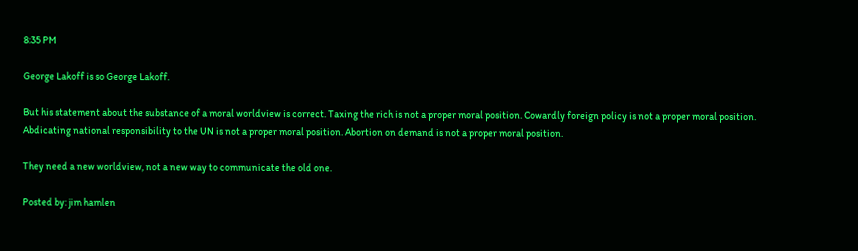8:35 PM

George Lakoff is so George Lakoff.

But his statement about the substance of a moral worldview is correct. Taxing the rich is not a proper moral position. Cowardly foreign policy is not a proper moral position. Abdicating national responsibility to the UN is not a proper moral position. Abortion on demand is not a proper moral position.

They need a new worldview, not a new way to communicate the old one.

Posted by: jim hamlen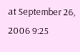at September 26, 2006 9:25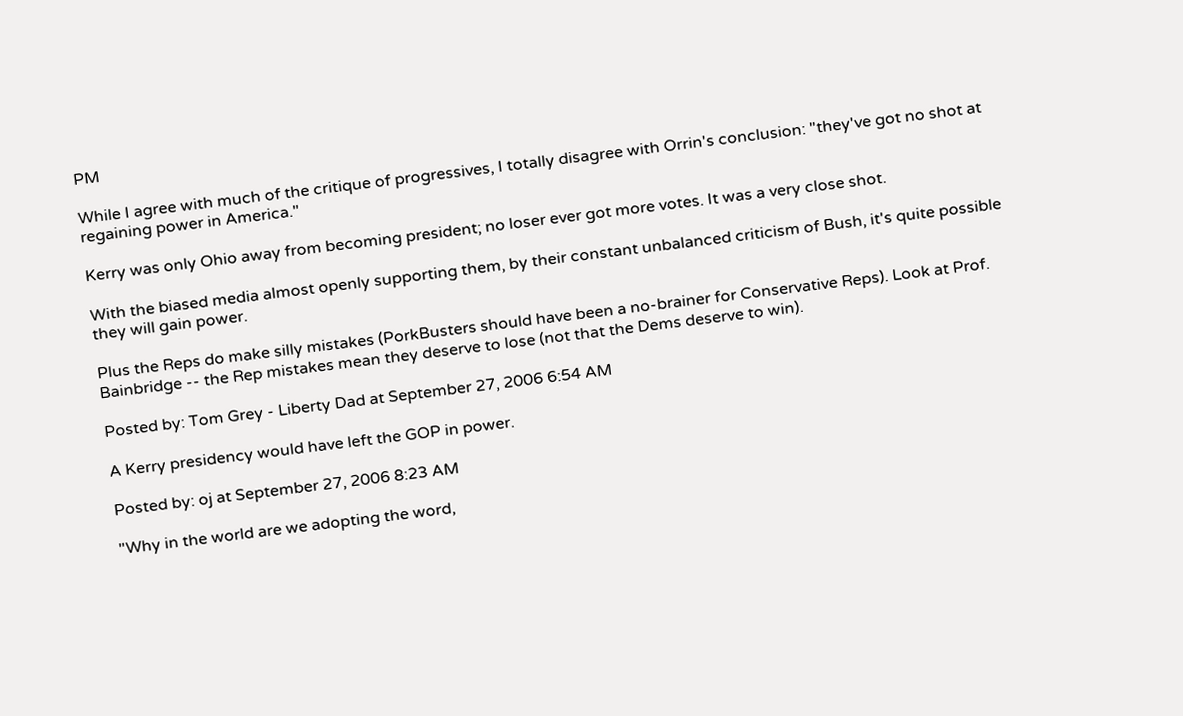PM

While I agree with much of the critique of progressives, I totally disagree with Orrin's conclusion: "they've got no shot at regaining power in America."

Kerry was only Ohio away from becoming president; no loser ever got more votes. It was a very close shot.

With the biased media almost openly supporting them, by their constant unbalanced criticism of Bush, it's quite possible they will gain power.

Plus the Reps do make silly mistakes (PorkBusters should have been a no-brainer for Conservative Reps). Look at Prof. Bainbridge -- the Rep mistakes mean they deserve to lose (not that the Dems deserve to win).

Posted by: Tom Grey - Liberty Dad at September 27, 2006 6:54 AM

A Kerry presidency would have left the GOP in power.

Posted by: oj at September 27, 2006 8:23 AM

"Why in the world are we adopting the word,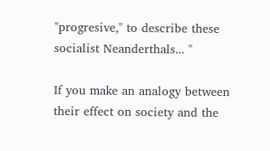"progresive," to describe these socialist Neanderthals... "

If you make an analogy between their effect on society and the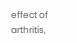effect of arthritis,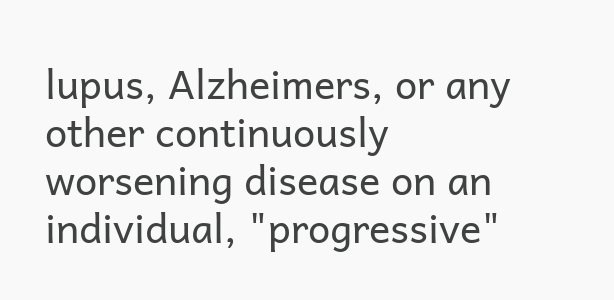lupus, Alzheimers, or any other continuously worsening disease on an individual, "progressive"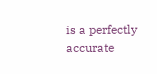is a perfectly accurate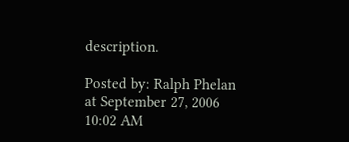description.

Posted by: Ralph Phelan at September 27, 2006 10:02 AM